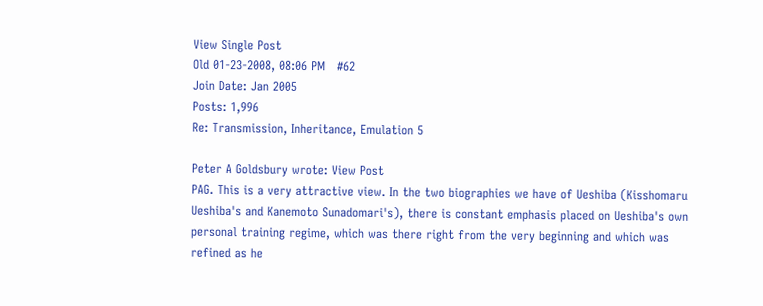View Single Post
Old 01-23-2008, 08:06 PM   #62
Join Date: Jan 2005
Posts: 1,996
Re: Transmission, Inheritance, Emulation 5

Peter A Goldsbury wrote: View Post
PAG. This is a very attractive view. In the two biographies we have of Ueshiba (Kisshomaru Ueshiba's and Kanemoto Sunadomari's), there is constant emphasis placed on Ueshiba's own personal training regime, which was there right from the very beginning and which was refined as he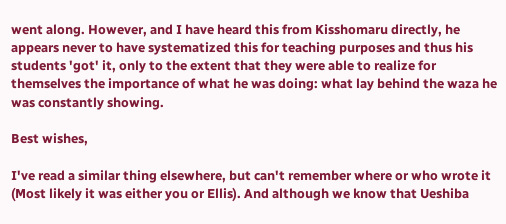went along. However, and I have heard this from Kisshomaru directly, he appears never to have systematized this for teaching purposes and thus his students 'got' it, only to the extent that they were able to realize for themselves the importance of what he was doing: what lay behind the waza he was constantly showing.

Best wishes,

I've read a similar thing elsewhere, but can't remember where or who wrote it (Most likely it was either you or Ellis). And although we know that Ueshiba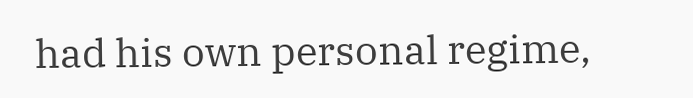had his own personal regime,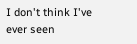I don't think I've ever seen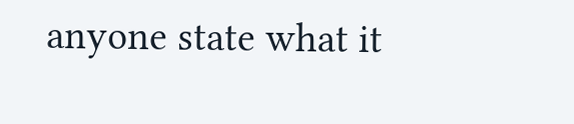anyone state what it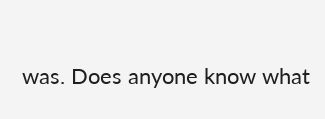was. Does anyone know what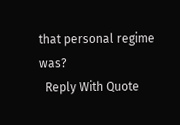that personal regime was?
  Reply With Quote